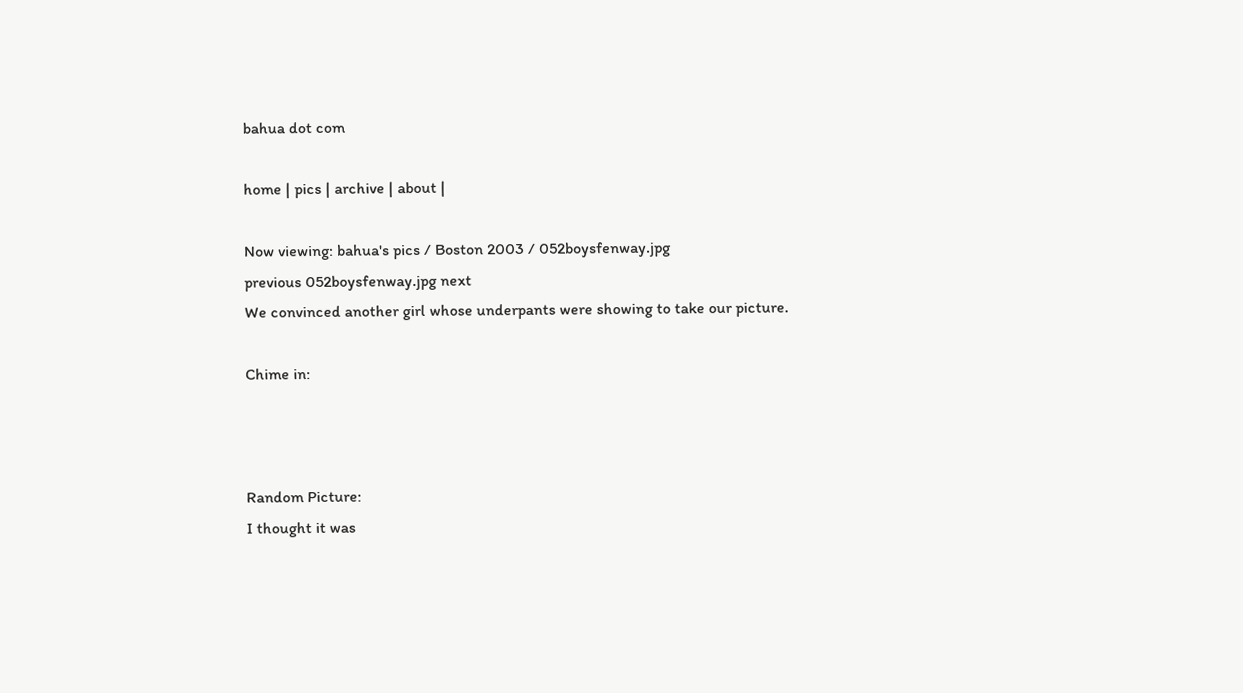bahua dot com

home | pics | archive | about |

Now viewing: bahua's pics / Boston 2003 / 052boysfenway.jpg
previous 052boysfenway.jpg next
We convinced another girl whose underpants were showing to take our picture.

Chime in:



Random Picture:
I thought it was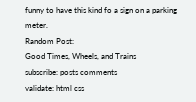funny to have this kind fo a sign on a parking meter.
Random Post:
Good Times, Wheels, and Trains
subscribe: posts comments
validate: html css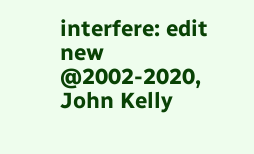interfere: edit new
@2002-2020, John Kelly